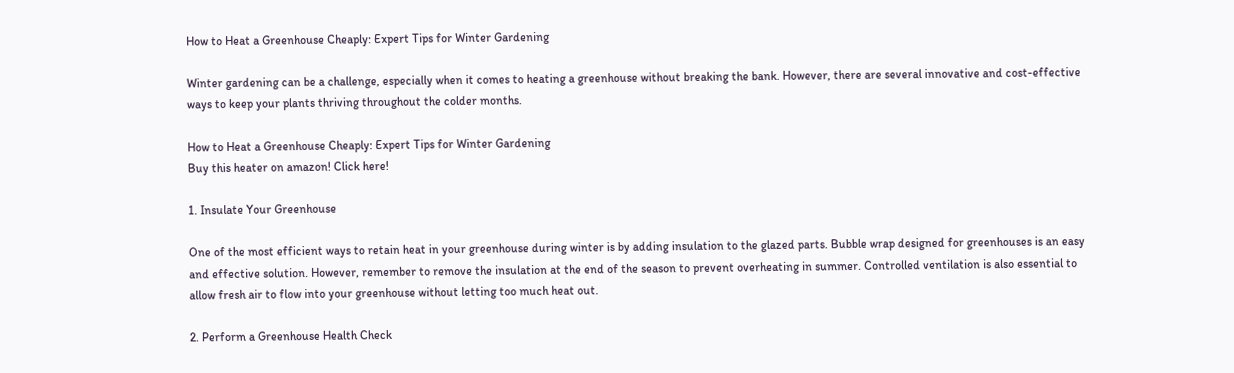How to Heat a Greenhouse Cheaply: Expert Tips for Winter Gardening

Winter gardening can be a challenge, especially when it comes to heating a greenhouse without breaking the bank. However, there are several innovative and cost-effective ways to keep your plants thriving throughout the colder months.

How to Heat a Greenhouse Cheaply: Expert Tips for Winter Gardening
Buy this heater on amazon! Click here!

1. Insulate Your Greenhouse

One of the most efficient ways to retain heat in your greenhouse during winter is by adding insulation to the glazed parts. Bubble wrap designed for greenhouses is an easy and effective solution. However, remember to remove the insulation at the end of the season to prevent overheating in summer. Controlled ventilation is also essential to allow fresh air to flow into your greenhouse without letting too much heat out.

2. Perform a Greenhouse Health Check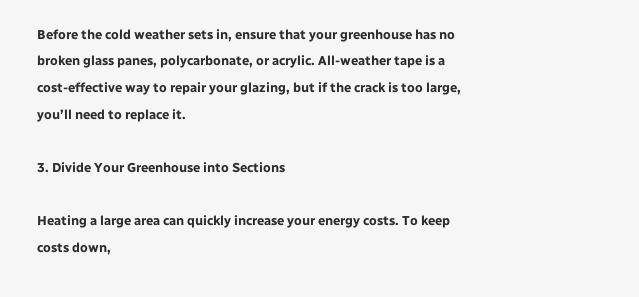Before the cold weather sets in, ensure that your greenhouse has no broken glass panes, polycarbonate, or acrylic. All-weather tape is a cost-effective way to repair your glazing, but if the crack is too large, you’ll need to replace it.

3. Divide Your Greenhouse into Sections

Heating a large area can quickly increase your energy costs. To keep costs down,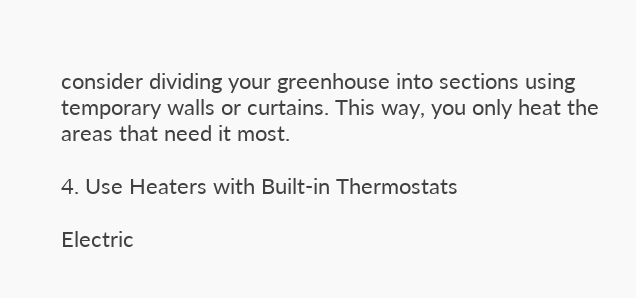consider dividing your greenhouse into sections using temporary walls or curtains. This way, you only heat the areas that need it most.

4. Use Heaters with Built-in Thermostats

Electric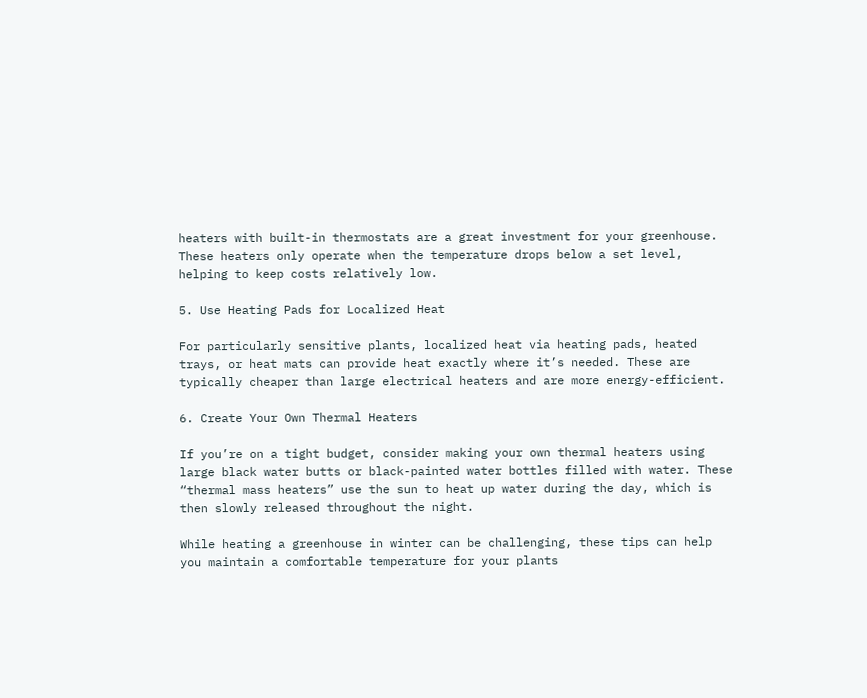heaters with built-in thermostats are a great investment for your greenhouse. These heaters only operate when the temperature drops below a set level, helping to keep costs relatively low.

5. Use Heating Pads for Localized Heat

For particularly sensitive plants, localized heat via heating pads, heated trays, or heat mats can provide heat exactly where it’s needed. These are typically cheaper than large electrical heaters and are more energy-efficient.

6. Create Your Own Thermal Heaters

If you’re on a tight budget, consider making your own thermal heaters using large black water butts or black-painted water bottles filled with water. These “thermal mass heaters” use the sun to heat up water during the day, which is then slowly released throughout the night.

While heating a greenhouse in winter can be challenging, these tips can help you maintain a comfortable temperature for your plants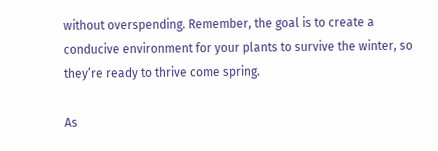without overspending. Remember, the goal is to create a conducive environment for your plants to survive the winter, so they’re ready to thrive come spring.

As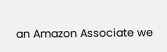an Amazon Associate we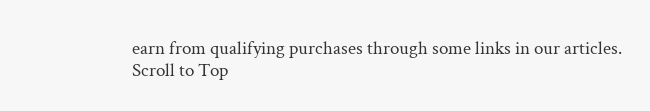earn from qualifying purchases through some links in our articles.
Scroll to Top